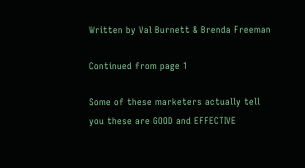Written by Val Burnett & Brenda Freeman

Continued from page 1

Some of these marketers actually tell you these are GOOD and EFFECTIVE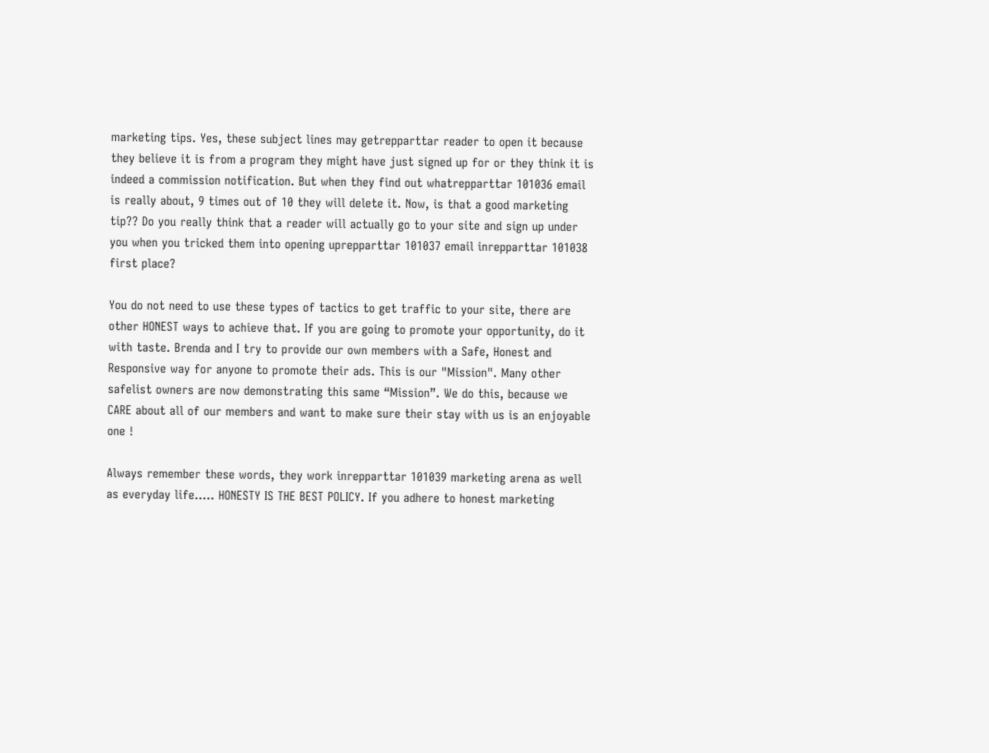marketing tips. Yes, these subject lines may getrepparttar reader to open it because they believe it is from a program they might have just signed up for or they think it is indeed a commission notification. But when they find out whatrepparttar 101036 email is really about, 9 times out of 10 they will delete it. Now, is that a good marketing tip?? Do you really think that a reader will actually go to your site and sign up under you when you tricked them into opening uprepparttar 101037 email inrepparttar 101038 first place?

You do not need to use these types of tactics to get traffic to your site, there are other HONEST ways to achieve that. If you are going to promote your opportunity, do it with taste. Brenda and I try to provide our own members with a Safe, Honest and Responsive way for anyone to promote their ads. This is our "Mission". Many other safelist owners are now demonstrating this same “Mission”. We do this, because we CARE about all of our members and want to make sure their stay with us is an enjoyable one !

Always remember these words, they work inrepparttar 101039 marketing arena as well as everyday life..... HONESTY IS THE BEST POLICY. If you adhere to honest marketing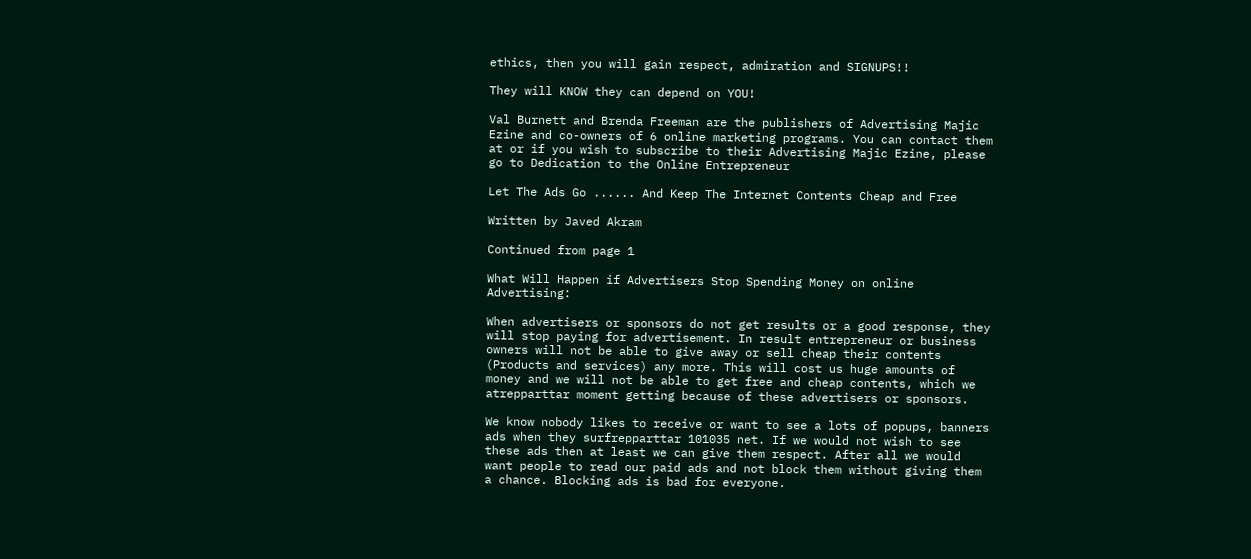ethics, then you will gain respect, admiration and SIGNUPS!!

They will KNOW they can depend on YOU!

Val Burnett and Brenda Freeman are the publishers of Advertising Majic Ezine and co-owners of 6 online marketing programs. You can contact them at or if you wish to subscribe to their Advertising Majic Ezine, please go to Dedication to the Online Entrepreneur

Let The Ads Go ...... And Keep The Internet Contents Cheap and Free

Written by Javed Akram

Continued from page 1

What Will Happen if Advertisers Stop Spending Money on online Advertising:

When advertisers or sponsors do not get results or a good response, they will stop paying for advertisement. In result entrepreneur or business owners will not be able to give away or sell cheap their contents (Products and services) any more. This will cost us huge amounts of money and we will not be able to get free and cheap contents, which we atrepparttar moment getting because of these advertisers or sponsors.

We know nobody likes to receive or want to see a lots of popups, banners ads when they surfrepparttar 101035 net. If we would not wish to see these ads then at least we can give them respect. After all we would want people to read our paid ads and not block them without giving them a chance. Blocking ads is bad for everyone.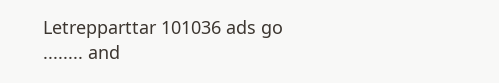Letrepparttar 101036 ads go ........ and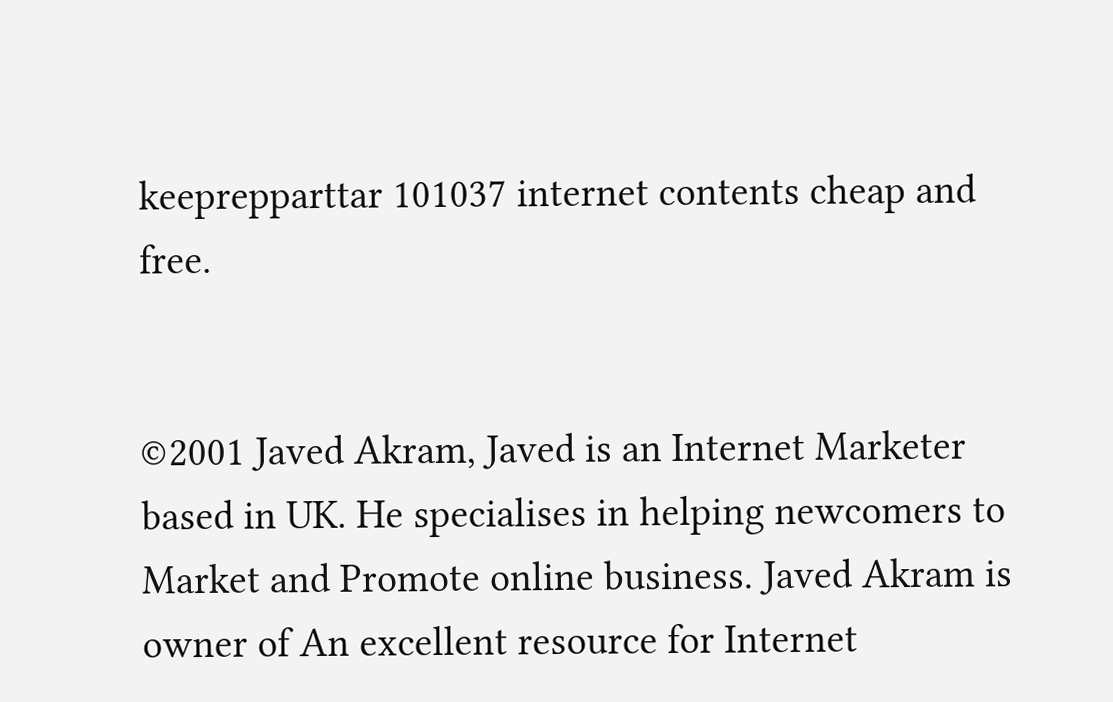keeprepparttar 101037 internet contents cheap and free.


©2001 Javed Akram, Javed is an Internet Marketer based in UK. He specialises in helping newcomers to Market and Promote online business. Javed Akram is owner of An excellent resource for Internet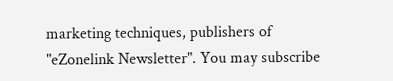marketing techniques, publishers of "eZonelink Newsletter". You may subscribe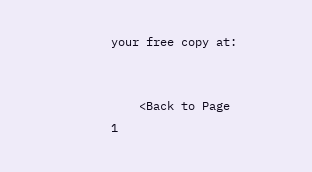your free copy at:


    <Back to Page 1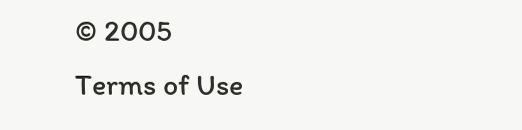© 2005
Terms of Use